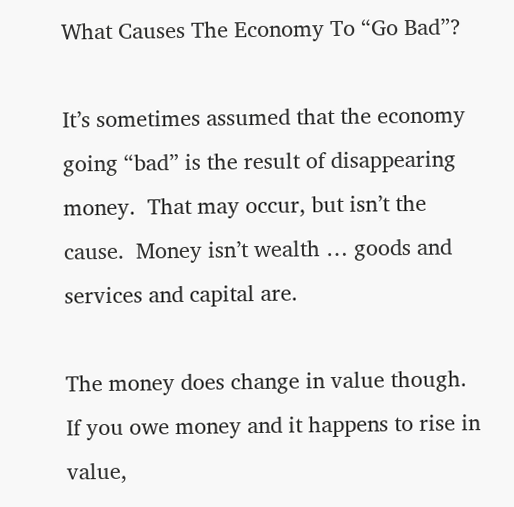What Causes The Economy To “Go Bad”?

It’s sometimes assumed that the economy going “bad” is the result of disappearing money.  That may occur, but isn’t the cause.  Money isn’t wealth … goods and services and capital are.

The money does change in value though. If you owe money and it happens to rise in value,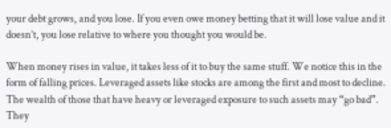your debt grows, and you lose. If you even owe money betting that it will lose value and it doesn’t, you lose relative to where you thought you would be.

When money rises in value, it takes less of it to buy the same stuff. We notice this in the form of falling prices. Leveraged assets like stocks are among the first and most to decline. The wealth of those that have heavy or leveraged exposure to such assets may “go bad”. They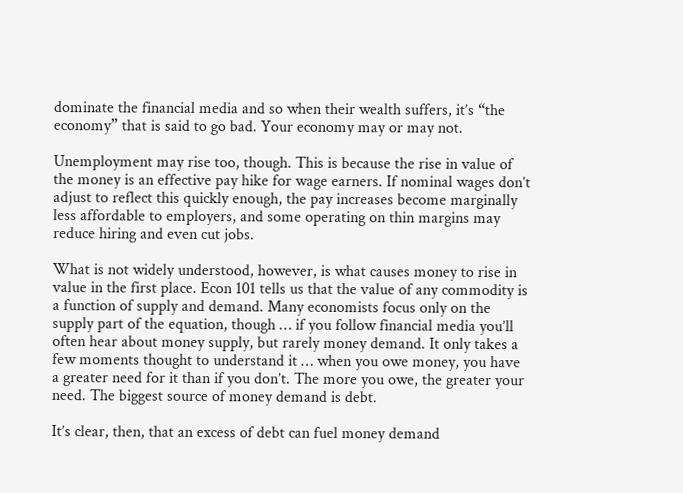dominate the financial media and so when their wealth suffers, it’s “the economy” that is said to go bad. Your economy may or may not.

Unemployment may rise too, though. This is because the rise in value of the money is an effective pay hike for wage earners. If nominal wages don’t adjust to reflect this quickly enough, the pay increases become marginally less affordable to employers, and some operating on thin margins may reduce hiring and even cut jobs.

What is not widely understood, however, is what causes money to rise in value in the first place. Econ 101 tells us that the value of any commodity is a function of supply and demand. Many economists focus only on the supply part of the equation, though … if you follow financial media you’ll often hear about money supply, but rarely money demand. It only takes a few moments thought to understand it … when you owe money, you have a greater need for it than if you don’t. The more you owe, the greater your need. The biggest source of money demand is debt.

It’s clear, then, that an excess of debt can fuel money demand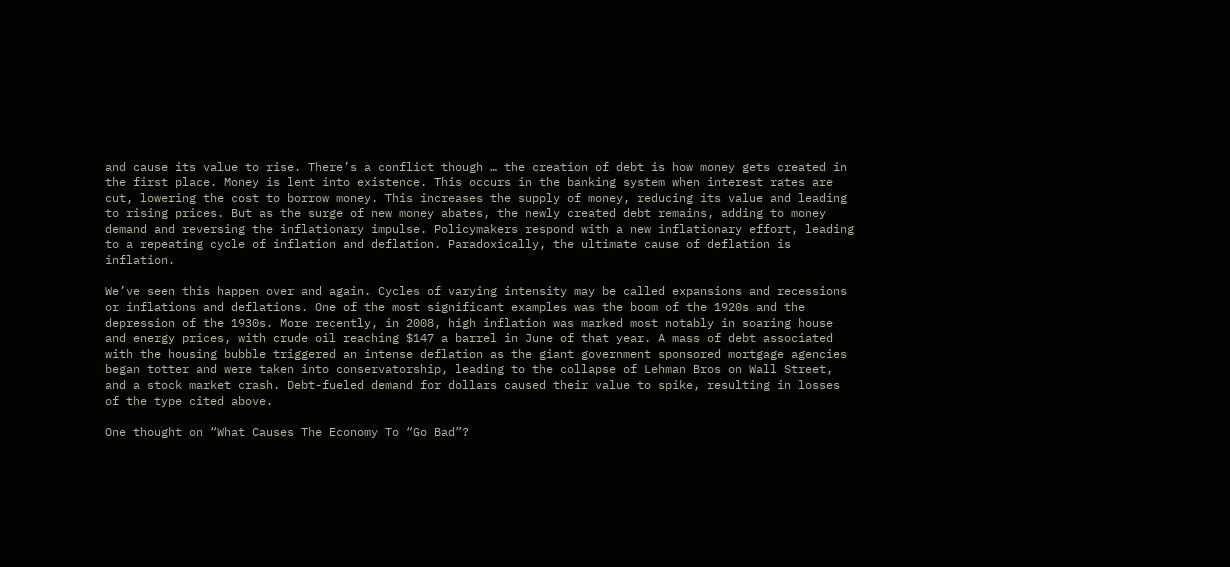and cause its value to rise. There’s a conflict though … the creation of debt is how money gets created in the first place. Money is lent into existence. This occurs in the banking system when interest rates are cut, lowering the cost to borrow money. This increases the supply of money, reducing its value and leading to rising prices. But as the surge of new money abates, the newly created debt remains, adding to money demand and reversing the inflationary impulse. Policymakers respond with a new inflationary effort, leading to a repeating cycle of inflation and deflation. Paradoxically, the ultimate cause of deflation is inflation.

We’ve seen this happen over and again. Cycles of varying intensity may be called expansions and recessions or inflations and deflations. One of the most significant examples was the boom of the 1920s and the depression of the 1930s. More recently, in 2008, high inflation was marked most notably in soaring house and energy prices, with crude oil reaching $147 a barrel in June of that year. A mass of debt associated with the housing bubble triggered an intense deflation as the giant government sponsored mortgage agencies began totter and were taken into conservatorship, leading to the collapse of Lehman Bros on Wall Street, and a stock market crash. Debt-fueled demand for dollars caused their value to spike, resulting in losses of the type cited above.

One thought on “What Causes The Economy To “Go Bad”?